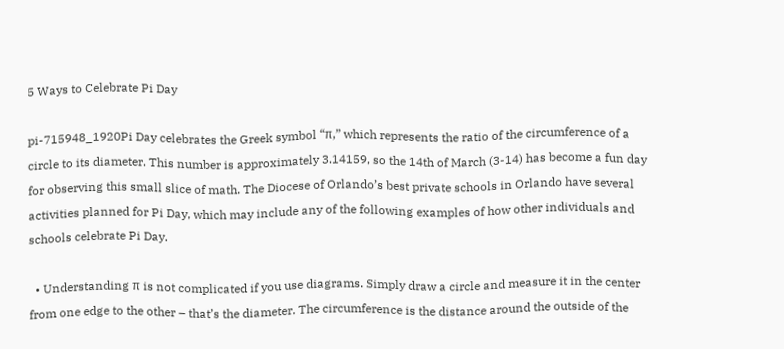5 Ways to Celebrate Pi Day

pi-715948_1920Pi Day celebrates the Greek symbol “π,” which represents the ratio of the circumference of a circle to its diameter. This number is approximately 3.14159, so the 14th of March (3-14) has become a fun day for observing this small slice of math. The Diocese of Orlando’s best private schools in Orlando have several activities planned for Pi Day, which may include any of the following examples of how other individuals and schools celebrate Pi Day.

  • Understanding π is not complicated if you use diagrams. Simply draw a circle and measure it in the center from one edge to the other – that’s the diameter. The circumference is the distance around the outside of the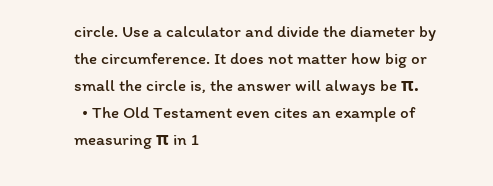circle. Use a calculator and divide the diameter by the circumference. It does not matter how big or small the circle is, the answer will always be π.
  • The Old Testament even cites an example of measuring π in 1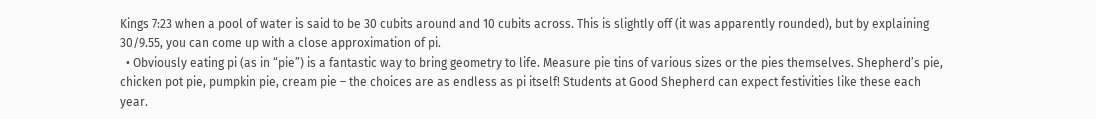Kings 7:23 when a pool of water is said to be 30 cubits around and 10 cubits across. This is slightly off (it was apparently rounded), but by explaining 30/9.55, you can come up with a close approximation of pi.
  • Obviously eating pi (as in “pie”) is a fantastic way to bring geometry to life. Measure pie tins of various sizes or the pies themselves. Shepherd’s pie, chicken pot pie, pumpkin pie, cream pie – the choices are as endless as pi itself! Students at Good Shepherd can expect festivities like these each year.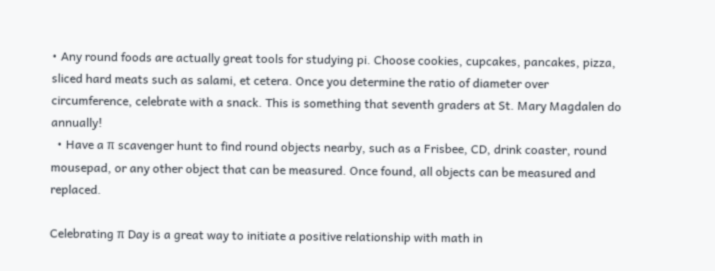• Any round foods are actually great tools for studying pi. Choose cookies, cupcakes, pancakes, pizza, sliced hard meats such as salami, et cetera. Once you determine the ratio of diameter over circumference, celebrate with a snack. This is something that seventh graders at St. Mary Magdalen do annually!
  • Have a π scavenger hunt to find round objects nearby, such as a Frisbee, CD, drink coaster, round mousepad, or any other object that can be measured. Once found, all objects can be measured and replaced.

Celebrating π Day is a great way to initiate a positive relationship with math in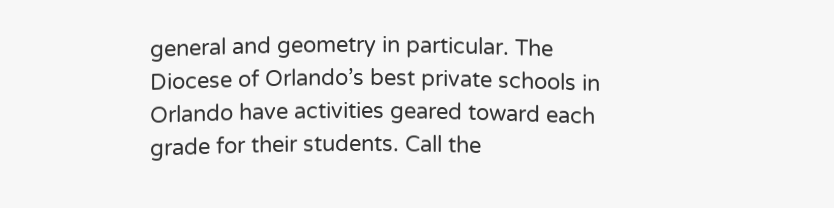general and geometry in particular. The Diocese of Orlando’s best private schools in Orlando have activities geared toward each grade for their students. Call the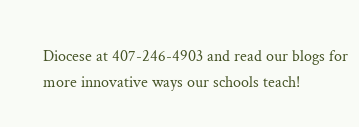Diocese at 407-246-4903 and read our blogs for more innovative ways our schools teach!